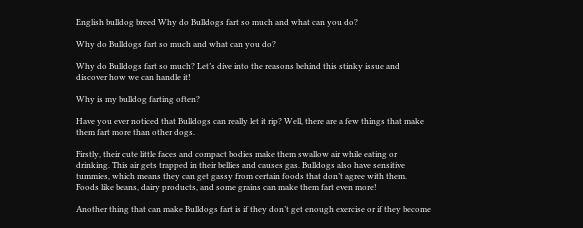English bulldog breed Why do Bulldogs fart so much and what can you do?

Why do Bulldogs fart so much and what can you do?

Why do Bulldogs fart so much? Let’s dive into the reasons behind this stinky issue and discover how we can handle it!

Why is my bulldog farting often?

Have you ever noticed that Bulldogs can really let it rip? Well, there are a few things that make them fart more than other dogs.

Firstly, their cute little faces and compact bodies make them swallow air while eating or drinking. This air gets trapped in their bellies and causes gas. Bulldogs also have sensitive tummies, which means they can get gassy from certain foods that don’t agree with them. Foods like beans, dairy products, and some grains can make them fart even more!

Another thing that can make Bulldogs fart is if they don’t get enough exercise or if they become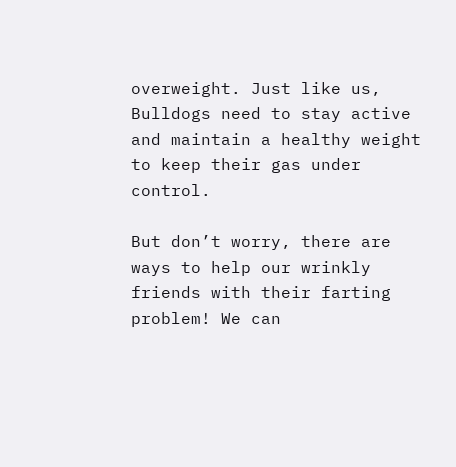overweight. Just like us, Bulldogs need to stay active and maintain a healthy weight to keep their gas under control.

But don’t worry, there are ways to help our wrinkly friends with their farting problem! We can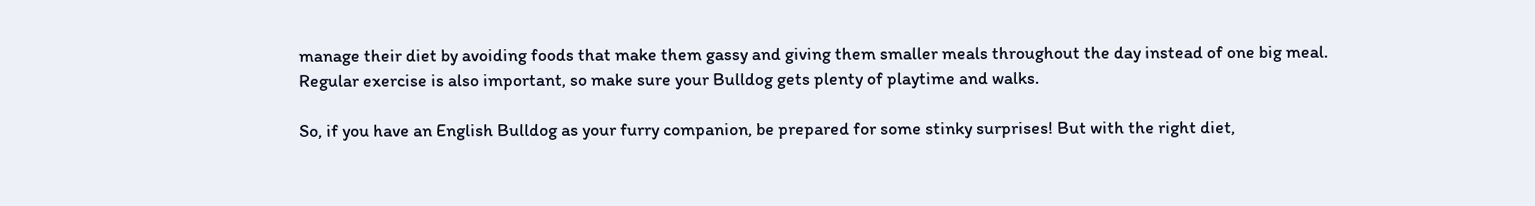manage their diet by avoiding foods that make them gassy and giving them smaller meals throughout the day instead of one big meal. Regular exercise is also important, so make sure your Bulldog gets plenty of playtime and walks.

So, if you have an English Bulldog as your furry companion, be prepared for some stinky surprises! But with the right diet,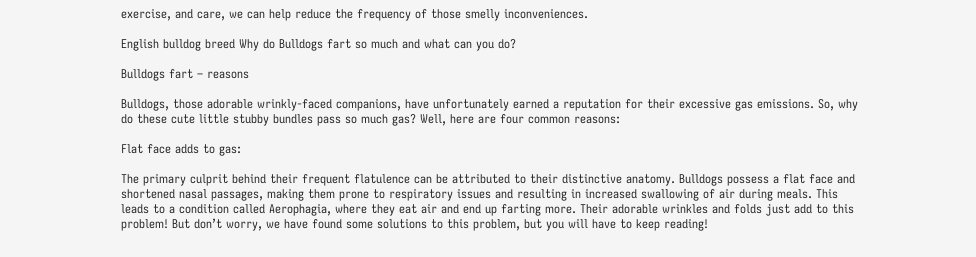exercise, and care, we can help reduce the frequency of those smelly inconveniences.

English bulldog breed Why do Bulldogs fart so much and what can you do?

Bulldogs fart – reasons

Bulldogs, those adorable wrinkly-faced companions, have unfortunately earned a reputation for their excessive gas emissions. So, why do these cute little stubby bundles pass so much gas? Well, here are four common reasons:

Flat face adds to gas:

The primary culprit behind their frequent flatulence can be attributed to their distinctive anatomy. Bulldogs possess a flat face and shortened nasal passages, making them prone to respiratory issues and resulting in increased swallowing of air during meals. This leads to a condition called Aerophagia, where they eat air and end up farting more. Their adorable wrinkles and folds just add to this problem! But don’t worry, we have found some solutions to this problem, but you will have to keep reading!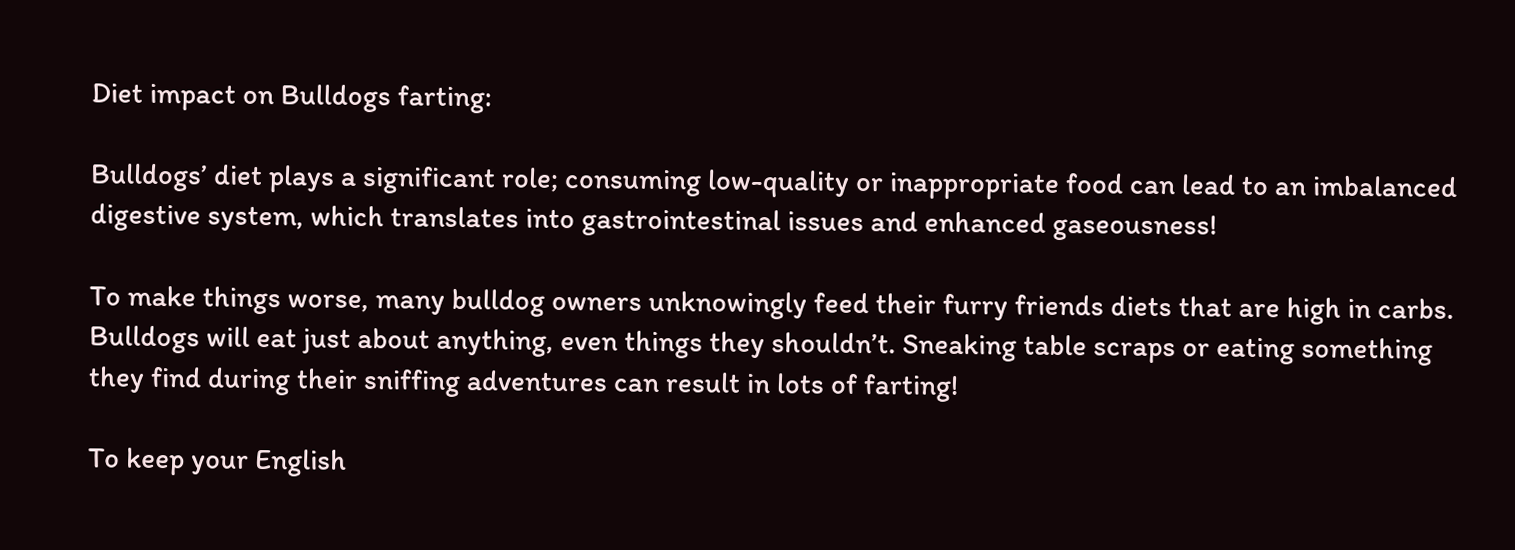Diet impact on Bulldogs farting:

Bulldogs’ diet plays a significant role; consuming low-quality or inappropriate food can lead to an imbalanced digestive system, which translates into gastrointestinal issues and enhanced gaseousness!

To make things worse, many bulldog owners unknowingly feed their furry friends diets that are high in carbs. Bulldogs will eat just about anything, even things they shouldn’t. Sneaking table scraps or eating something they find during their sniffing adventures can result in lots of farting!

To keep your English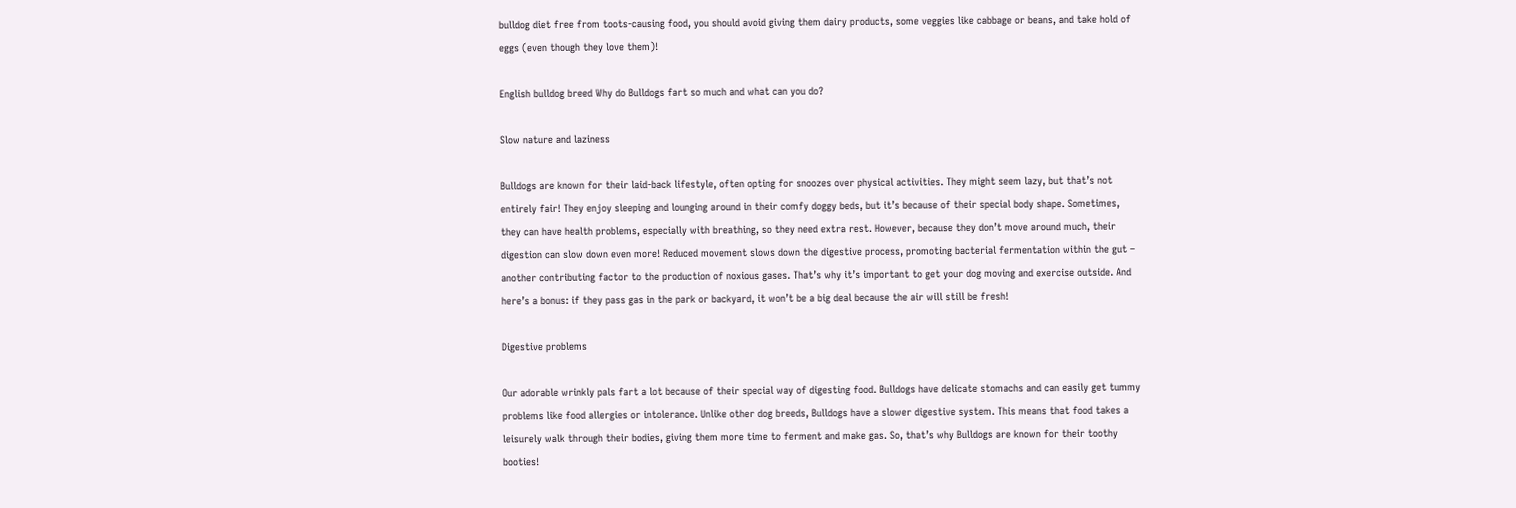bulldog diet free from toots-causing food, you should avoid giving them dairy products, some veggies like cabbage or beans, and take hold of eggs (even though they love them)!

English bulldog breed Why do Bulldogs fart so much and what can you do?

Slow nature and laziness

Bulldogs are known for their laid-back lifestyle, often opting for snoozes over physical activities. They might seem lazy, but that’s not entirely fair! They enjoy sleeping and lounging around in their comfy doggy beds, but it’s because of their special body shape. Sometimes, they can have health problems, especially with breathing, so they need extra rest. However, because they don’t move around much, their digestion can slow down even more! Reduced movement slows down the digestive process, promoting bacterial fermentation within the gut – another contributing factor to the production of noxious gases. That’s why it’s important to get your dog moving and exercise outside. And here’s a bonus: if they pass gas in the park or backyard, it won’t be a big deal because the air will still be fresh!

Digestive problems

Our adorable wrinkly pals fart a lot because of their special way of digesting food. Bulldogs have delicate stomachs and can easily get tummy problems like food allergies or intolerance. Unlike other dog breeds, Bulldogs have a slower digestive system. This means that food takes a leisurely walk through their bodies, giving them more time to ferment and make gas. So, that’s why Bulldogs are known for their toothy booties!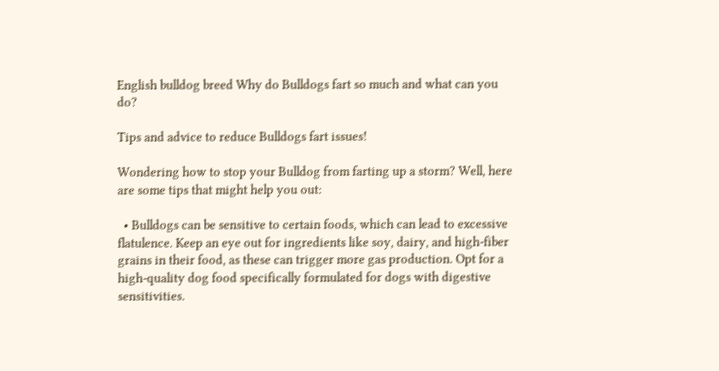English bulldog breed Why do Bulldogs fart so much and what can you do?

Tips and advice to reduce Bulldogs fart issues!

Wondering how to stop your Bulldog from farting up a storm? Well, here are some tips that might help you out:

  • Bulldogs can be sensitive to certain foods, which can lead to excessive flatulence. Keep an eye out for ingredients like soy, dairy, and high-fiber grains in their food, as these can trigger more gas production. Opt for a high-quality dog food specifically formulated for dogs with digestive sensitivities.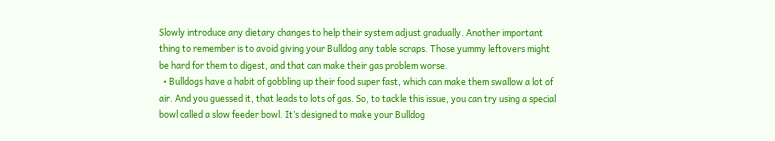Slowly introduce any dietary changes to help their system adjust gradually. Another important thing to remember is to avoid giving your Bulldog any table scraps. Those yummy leftovers might be hard for them to digest, and that can make their gas problem worse.
  • Bulldogs have a habit of gobbling up their food super fast, which can make them swallow a lot of air. And you guessed it, that leads to lots of gas. So, to tackle this issue, you can try using a special bowl called a slow feeder bowl. It’s designed to make your Bulldog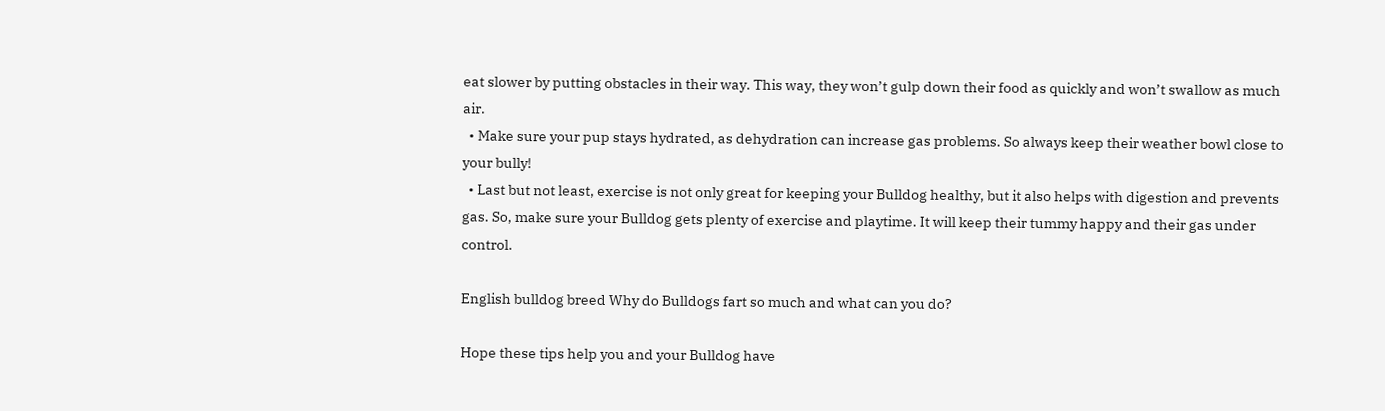eat slower by putting obstacles in their way. This way, they won’t gulp down their food as quickly and won’t swallow as much air.
  • Make sure your pup stays hydrated, as dehydration can increase gas problems. So always keep their weather bowl close to your bully!
  • Last but not least, exercise is not only great for keeping your Bulldog healthy, but it also helps with digestion and prevents gas. So, make sure your Bulldog gets plenty of exercise and playtime. It will keep their tummy happy and their gas under control.

English bulldog breed Why do Bulldogs fart so much and what can you do?

Hope these tips help you and your Bulldog have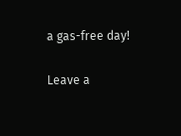a gas-free day!

Leave a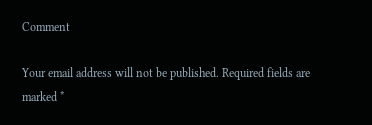Comment

Your email address will not be published. Required fields are marked *